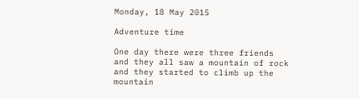Monday, 18 May 2015

Adventure time

One day there were three friends and they all saw a mountain of rock and they started to climb up the mountain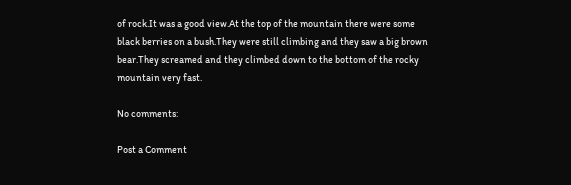of rock.It was a good view.At the top of the mountain there were some black berries on a bush.They were still climbing and they saw a big brown bear.They screamed and they climbed down to the bottom of the rocky mountain very fast.

No comments:

Post a Comment